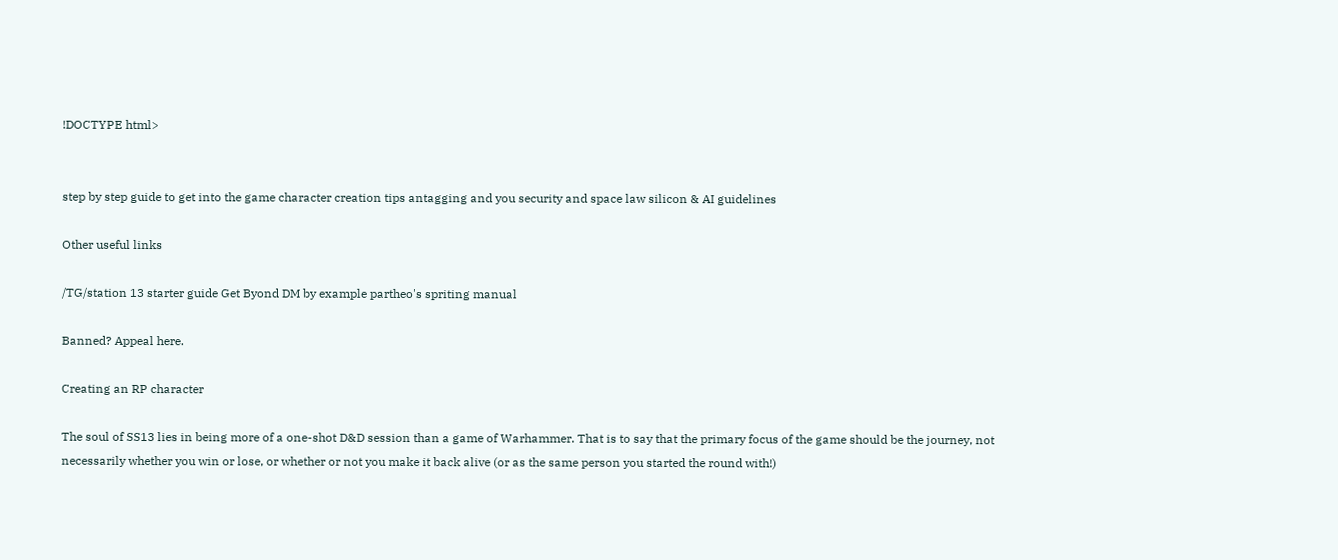!DOCTYPE html>


step by step guide to get into the game character creation tips antagging and you security and space law silicon & AI guidelines

Other useful links

/TG/station 13 starter guide Get Byond DM by example partheo's spriting manual

Banned? Appeal here.

Creating an RP character

The soul of SS13 lies in being more of a one-shot D&D session than a game of Warhammer. That is to say that the primary focus of the game should be the journey, not necessarily whether you win or lose, or whether or not you make it back alive (or as the same person you started the round with!)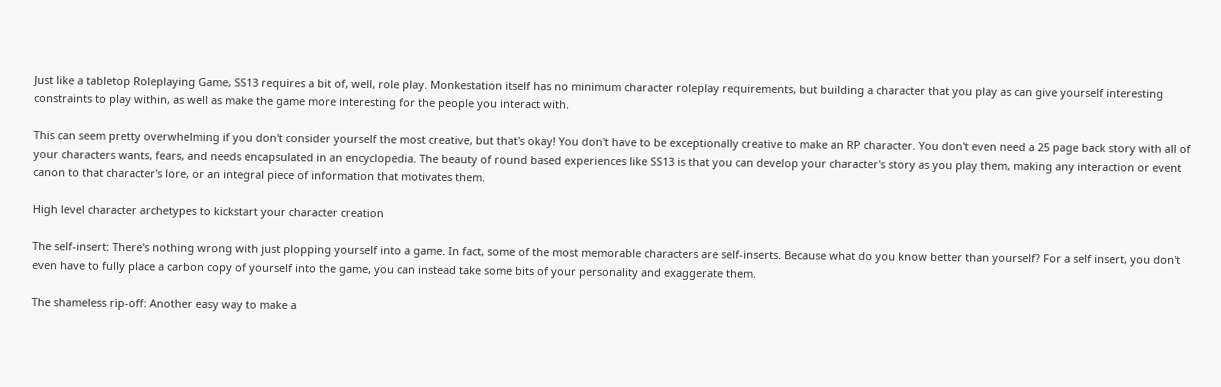Just like a tabletop Roleplaying Game, SS13 requires a bit of, well, role play. Monkestation itself has no minimum character roleplay requirements, but building a character that you play as can give yourself interesting constraints to play within, as well as make the game more interesting for the people you interact with.

This can seem pretty overwhelming if you don't consider yourself the most creative, but that's okay! You don't have to be exceptionally creative to make an RP character. You don't even need a 25 page back story with all of your characters wants, fears, and needs encapsulated in an encyclopedia. The beauty of round based experiences like SS13 is that you can develop your character's story as you play them, making any interaction or event canon to that character's lore, or an integral piece of information that motivates them.

High level character archetypes to kickstart your character creation

The self-insert: There's nothing wrong with just plopping yourself into a game. In fact, some of the most memorable characters are self-inserts. Because what do you know better than yourself? For a self insert, you don't even have to fully place a carbon copy of yourself into the game, you can instead take some bits of your personality and exaggerate them.

The shameless rip-off: Another easy way to make a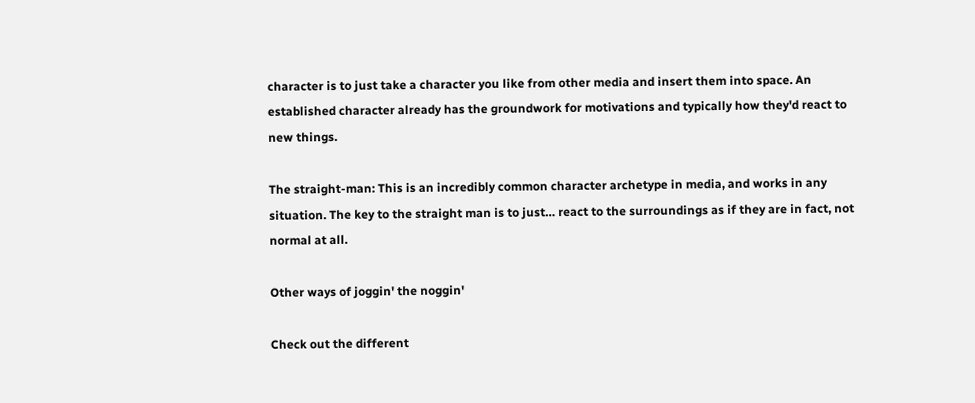character is to just take a character you like from other media and insert them into space. An established character already has the groundwork for motivations and typically how they'd react to new things.

The straight-man: This is an incredibly common character archetype in media, and works in any situation. The key to the straight man is to just… react to the surroundings as if they are in fact, not normal at all.

Other ways of joggin' the noggin'

Check out the different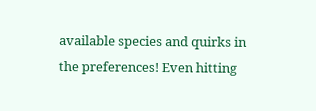available species and quirks in the preferences! Even hitting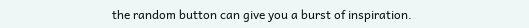the random button can give you a burst of inspiration.